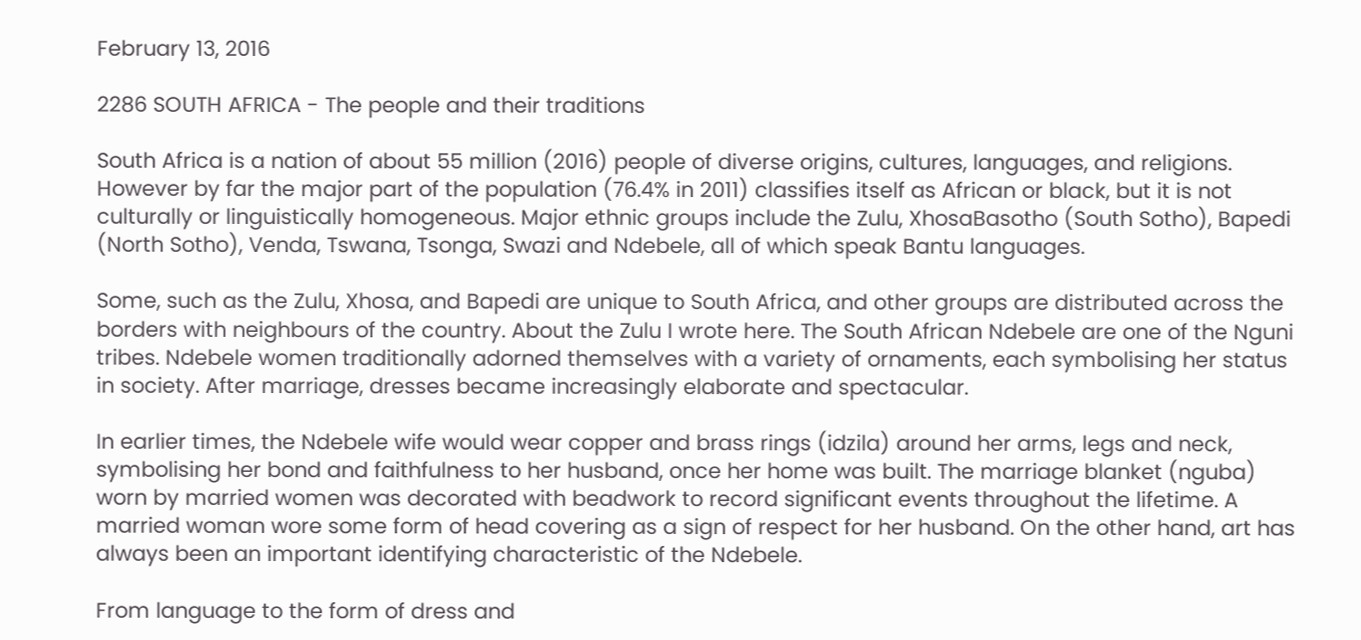February 13, 2016

2286 SOUTH AFRICA - The people and their traditions

South Africa is a nation of about 55 million (2016) people of diverse origins, cultures, languages, and religions. However by far the major part of the population (76.4% in 2011) classifies itself as African or black, but it is not culturally or linguistically homogeneous. Major ethnic groups include the Zulu, XhosaBasotho (South Sotho), Bapedi (North Sotho), Venda, Tswana, Tsonga, Swazi and Ndebele, all of which speak Bantu languages.

Some, such as the Zulu, Xhosa, and Bapedi are unique to South Africa, and other groups are distributed across the borders with neighbours of the country. About the Zulu I wrote here. The South African Ndebele are one of the Nguni tribes. Ndebele women traditionally adorned themselves with a variety of ornaments, each symbolising her status in society. After marriage, dresses became increasingly elaborate and spectacular.

In earlier times, the Ndebele wife would wear copper and brass rings (idzila) around her arms, legs and neck, symbolising her bond and faithfulness to her husband, once her home was built. The marriage blanket (nguba) worn by married women was decorated with beadwork to record significant events throughout the lifetime. A married woman wore some form of head covering as a sign of respect for her husband. On the other hand, art has always been an important identifying characteristic of the Ndebele.

From language to the form of dress and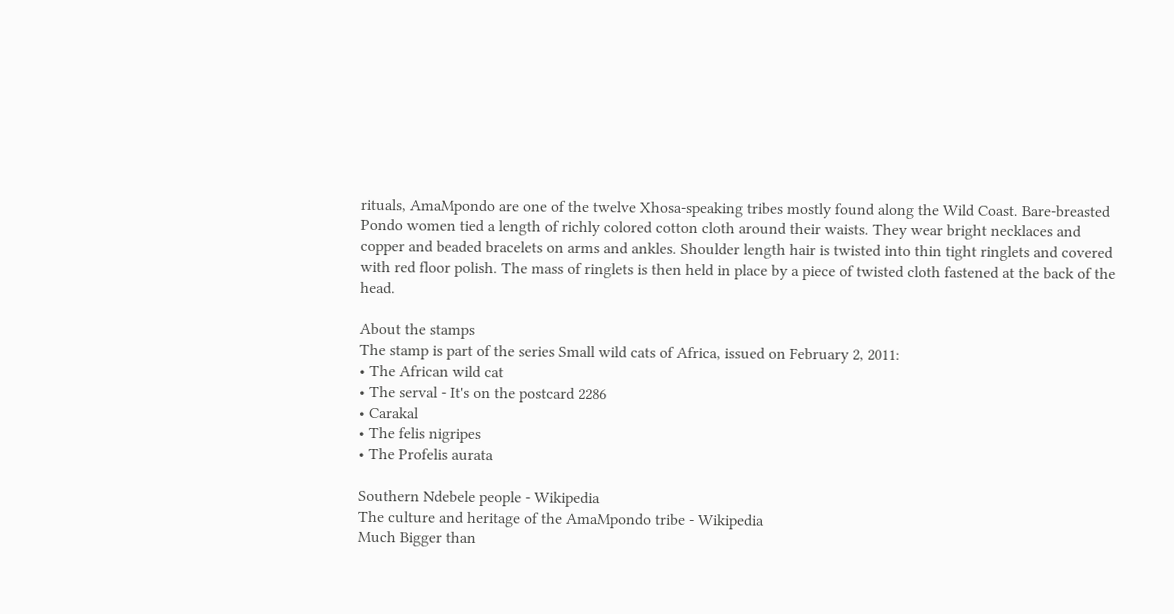rituals, AmaMpondo are one of the twelve Xhosa-speaking tribes mostly found along the Wild Coast. Bare-breasted Pondo women tied a length of richly colored cotton cloth around their waists. They wear bright necklaces and copper and beaded bracelets on arms and ankles. Shoulder length hair is twisted into thin tight ringlets and covered with red floor polish. The mass of ringlets is then held in place by a piece of twisted cloth fastened at the back of the head.

About the stamps
The stamp is part of the series Small wild cats of Africa, issued on February 2, 2011:
• The African wild cat
• The serval - It's on the postcard 2286
• Carakal
• The felis nigripes
• The Profelis aurata

Southern Ndebele people - Wikipedia
The culture and heritage of the AmaMpondo tribe - Wikipedia
Much Bigger than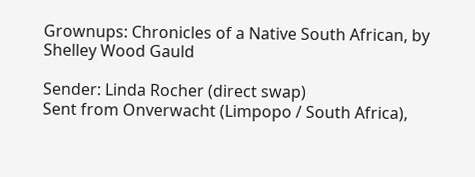Grownups: Chronicles of a Native South African, by Shelley Wood Gauld

Sender: Linda Rocher (direct swap)
Sent from Onverwacht (Limpopo / South Africa),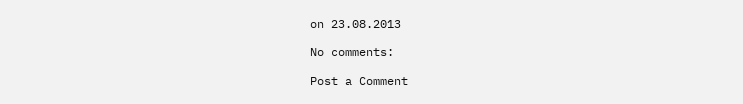on 23.08.2013

No comments:

Post a Comment